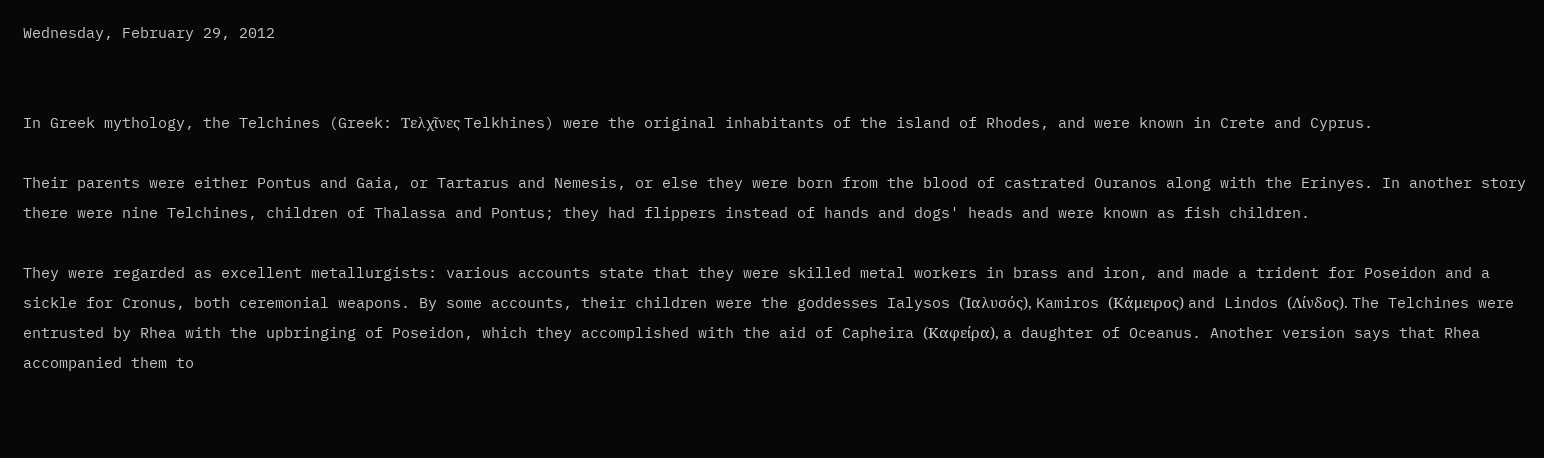Wednesday, February 29, 2012


In Greek mythology, the Telchines (Greek: Τελχῖνες Telkhines) were the original inhabitants of the island of Rhodes, and were known in Crete and Cyprus.

Their parents were either Pontus and Gaia, or Tartarus and Nemesis, or else they were born from the blood of castrated Ouranos along with the Erinyes. In another story there were nine Telchines, children of Thalassa and Pontus; they had flippers instead of hands and dogs' heads and were known as fish children.

They were regarded as excellent metallurgists: various accounts state that they were skilled metal workers in brass and iron, and made a trident for Poseidon and a sickle for Cronus, both ceremonial weapons. By some accounts, their children were the goddesses Ialysos (Ἰαλυσός), Kamiros (Κάμειρος) and Lindos (Λίνδος). The Telchines were entrusted by Rhea with the upbringing of Poseidon, which they accomplished with the aid of Capheira (Καφείρα), a daughter of Oceanus. Another version says that Rhea accompanied them to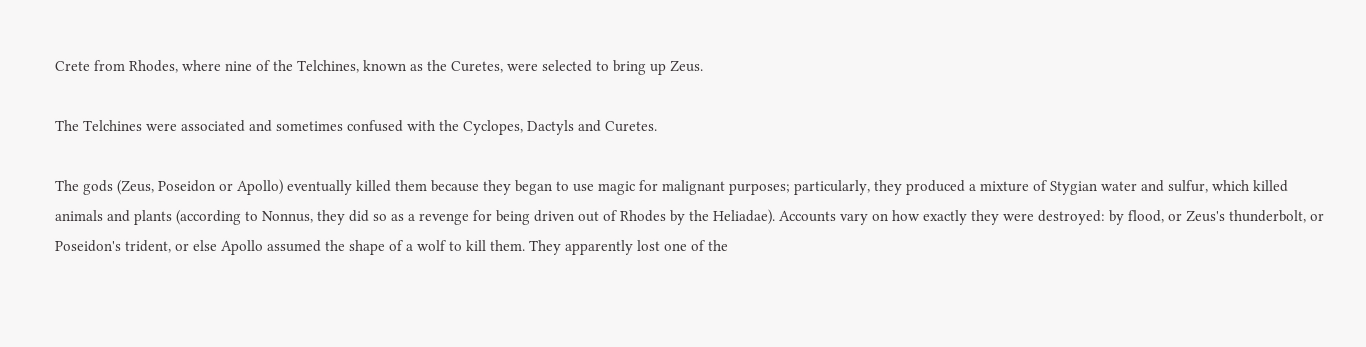Crete from Rhodes, where nine of the Telchines, known as the Curetes, were selected to bring up Zeus.

The Telchines were associated and sometimes confused with the Cyclopes, Dactyls and Curetes.

The gods (Zeus, Poseidon or Apollo) eventually killed them because they began to use magic for malignant purposes; particularly, they produced a mixture of Stygian water and sulfur, which killed animals and plants (according to Nonnus, they did so as a revenge for being driven out of Rhodes by the Heliadae). Accounts vary on how exactly they were destroyed: by flood, or Zeus's thunderbolt, or Poseidon's trident, or else Apollo assumed the shape of a wolf to kill them. They apparently lost one of the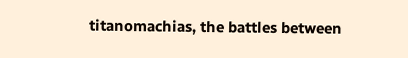titanomachias, the battles between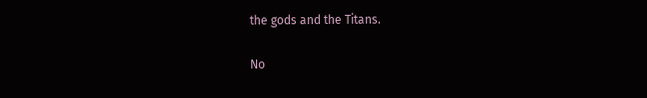the gods and the Titans.

No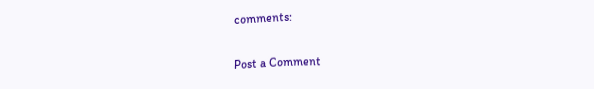comments:

Post a Comment